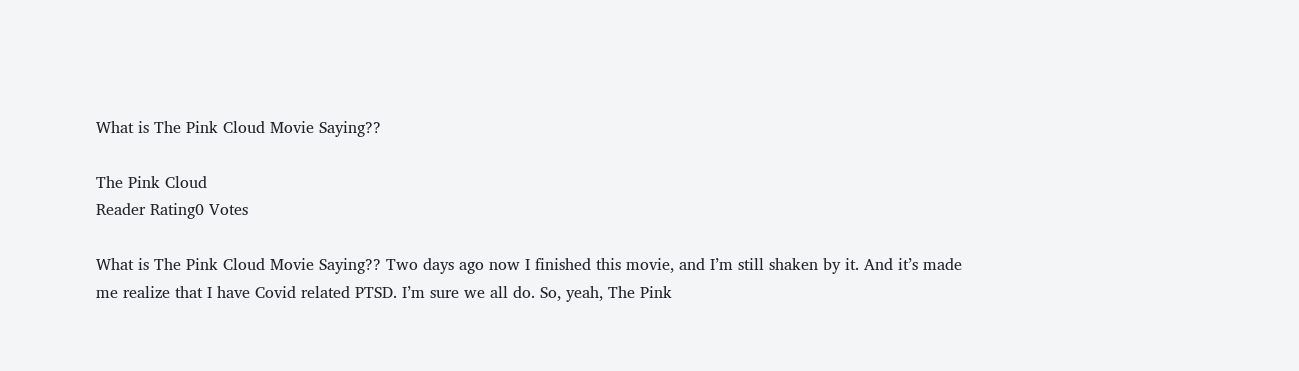What is The Pink Cloud Movie Saying??

The Pink Cloud
Reader Rating0 Votes

What is The Pink Cloud Movie Saying?? Two days ago now I finished this movie, and I’m still shaken by it. And it’s made me realize that I have Covid related PTSD. I’m sure we all do. So, yeah, The Pink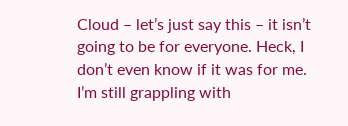Cloud – let’s just say this – it isn’t going to be for everyone. Heck, I don’t even know if it was for me. I’m still grappling with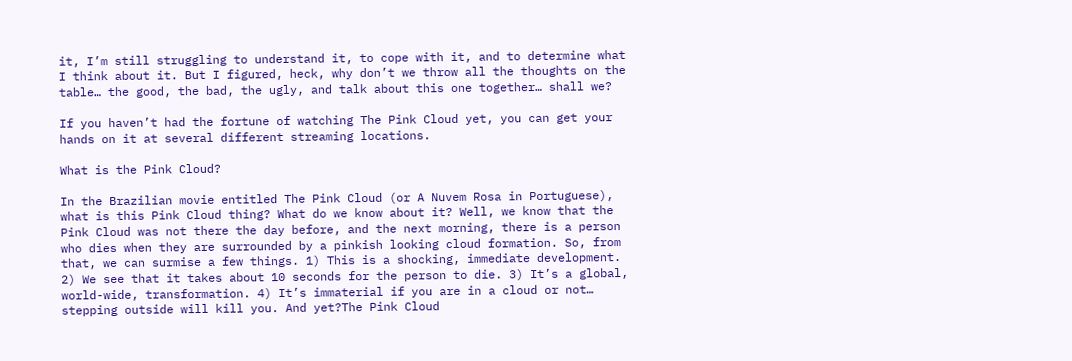it, I’m still struggling to understand it, to cope with it, and to determine what I think about it. But I figured, heck, why don’t we throw all the thoughts on the table… the good, the bad, the ugly, and talk about this one together… shall we?

If you haven’t had the fortune of watching The Pink Cloud yet, you can get your hands on it at several different streaming locations.

What is the Pink Cloud?

In the Brazilian movie entitled The Pink Cloud (or A Nuvem Rosa in Portuguese), what is this Pink Cloud thing? What do we know about it? Well, we know that the Pink Cloud was not there the day before, and the next morning, there is a person who dies when they are surrounded by a pinkish looking cloud formation. So, from that, we can surmise a few things. 1) This is a shocking, immediate development. 2) We see that it takes about 10 seconds for the person to die. 3) It’s a global, world-wide, transformation. 4) It’s immaterial if you are in a cloud or not… stepping outside will kill you. And yet?The Pink Cloud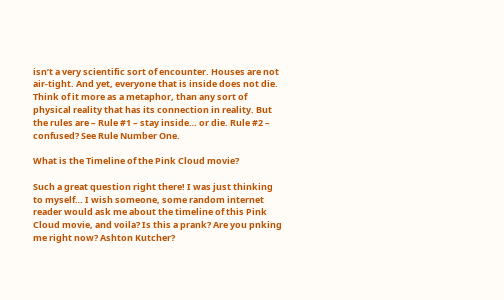isn’t a very scientific sort of encounter. Houses are not air-tight. And yet, everyone that is inside does not die. Think of it more as a metaphor, than any sort of physical reality that has its connection in reality. But the rules are – Rule #1 – stay inside… or die. Rule #2 – confused? See Rule Number One.

What is the Timeline of the Pink Cloud movie?

Such a great question right there! I was just thinking to myself… I wish someone, some random internet reader would ask me about the timeline of this Pink Cloud movie, and voila? Is this a prank? Are you pnking me right now? Ashton Kutcher?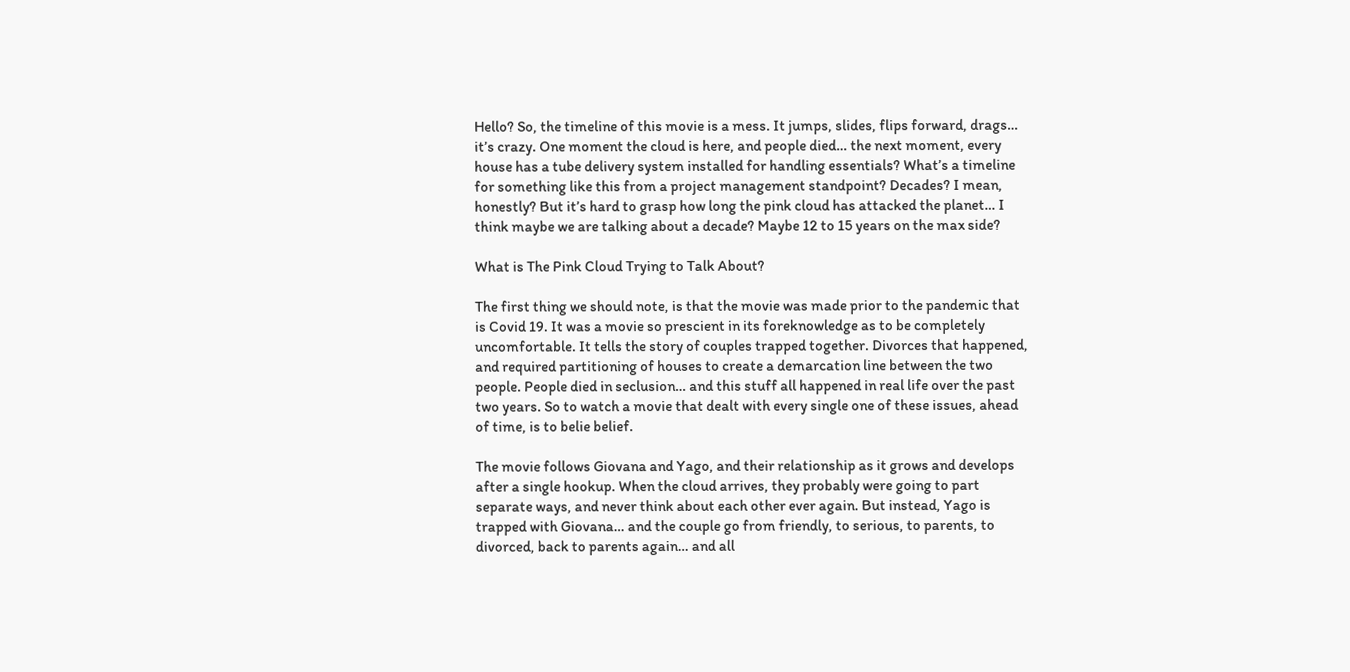Hello? So, the timeline of this movie is a mess. It jumps, slides, flips forward, drags… it’s crazy. One moment the cloud is here, and people died… the next moment, every house has a tube delivery system installed for handling essentials? What’s a timeline for something like this from a project management standpoint? Decades? I mean, honestly? But it’s hard to grasp how long the pink cloud has attacked the planet… I think maybe we are talking about a decade? Maybe 12 to 15 years on the max side?

What is The Pink Cloud Trying to Talk About?

The first thing we should note, is that the movie was made prior to the pandemic that is Covid 19. It was a movie so prescient in its foreknowledge as to be completely uncomfortable. It tells the story of couples trapped together. Divorces that happened, and required partitioning of houses to create a demarcation line between the two people. People died in seclusion… and this stuff all happened in real life over the past two years. So to watch a movie that dealt with every single one of these issues, ahead of time, is to belie belief.

The movie follows Giovana and Yago, and their relationship as it grows and develops after a single hookup. When the cloud arrives, they probably were going to part separate ways, and never think about each other ever again. But instead, Yago is trapped with Giovana… and the couple go from friendly, to serious, to parents, to divorced, back to parents again… and all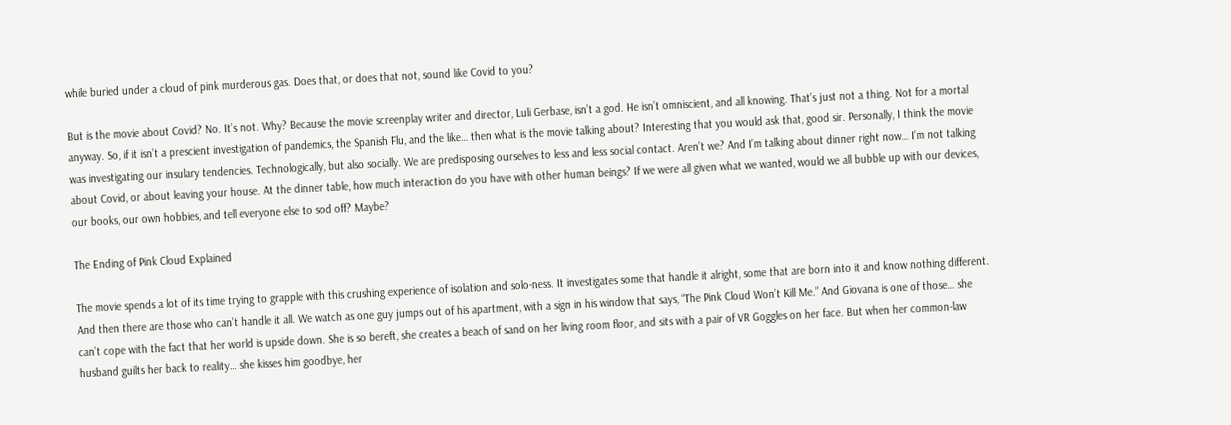while buried under a cloud of pink murderous gas. Does that, or does that not, sound like Covid to you?

But is the movie about Covid? No. It’s not. Why? Because the movie screenplay writer and director, Luli Gerbase, isn’t a god. He isn’t omniscient, and all knowing. That’s just not a thing. Not for a mortal anyway. So, if it isn’t a prescient investigation of pandemics, the Spanish Flu, and the like… then what is the movie talking about? Interesting that you would ask that, good sir. Personally, I think the movie was investigating our insulary tendencies. Technologically, but also socially. We are predisposing ourselves to less and less social contact. Aren’t we? And I’m talking about dinner right now… I’m not talking about Covid, or about leaving your house. At the dinner table, how much interaction do you have with other human beings? If we were all given what we wanted, would we all bubble up with our devices, our books, our own hobbies, and tell everyone else to sod off? Maybe?

The Ending of Pink Cloud Explained

The movie spends a lot of its time trying to grapple with this crushing experience of isolation and solo-ness. It investigates some that handle it alright, some that are born into it and know nothing different. And then there are those who can’t handle it all. We watch as one guy jumps out of his apartment, with a sign in his window that says, “The Pink Cloud Won’t Kill Me.” And Giovana is one of those… she can’t cope with the fact that her world is upside down. She is so bereft, she creates a beach of sand on her living room floor, and sits with a pair of VR Goggles on her face. But when her common-law husband guilts her back to reality… she kisses him goodbye, her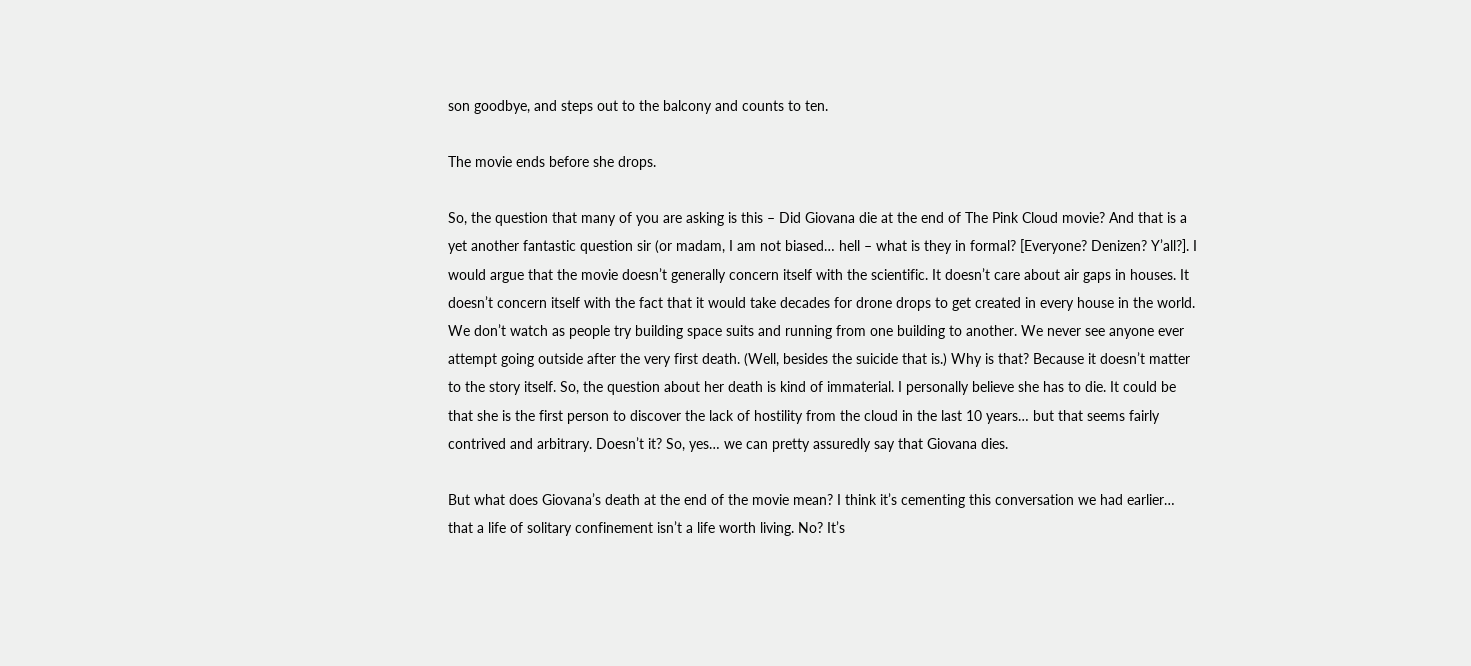son goodbye, and steps out to the balcony and counts to ten.

The movie ends before she drops.

So, the question that many of you are asking is this – Did Giovana die at the end of The Pink Cloud movie? And that is a yet another fantastic question sir (or madam, I am not biased… hell – what is they in formal? [Everyone? Denizen? Y’all?]. I would argue that the movie doesn’t generally concern itself with the scientific. It doesn’t care about air gaps in houses. It doesn’t concern itself with the fact that it would take decades for drone drops to get created in every house in the world. We don’t watch as people try building space suits and running from one building to another. We never see anyone ever attempt going outside after the very first death. (Well, besides the suicide that is.) Why is that? Because it doesn’t matter to the story itself. So, the question about her death is kind of immaterial. I personally believe she has to die. It could be that she is the first person to discover the lack of hostility from the cloud in the last 10 years… but that seems fairly contrived and arbitrary. Doesn’t it? So, yes… we can pretty assuredly say that Giovana dies.

But what does Giovana’s death at the end of the movie mean? I think it’s cementing this conversation we had earlier… that a life of solitary confinement isn’t a life worth living. No? It’s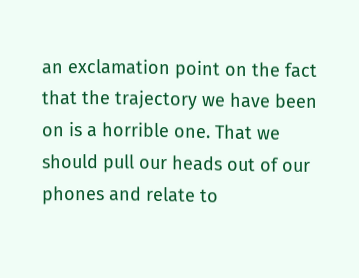an exclamation point on the fact that the trajectory we have been on is a horrible one. That we should pull our heads out of our phones and relate to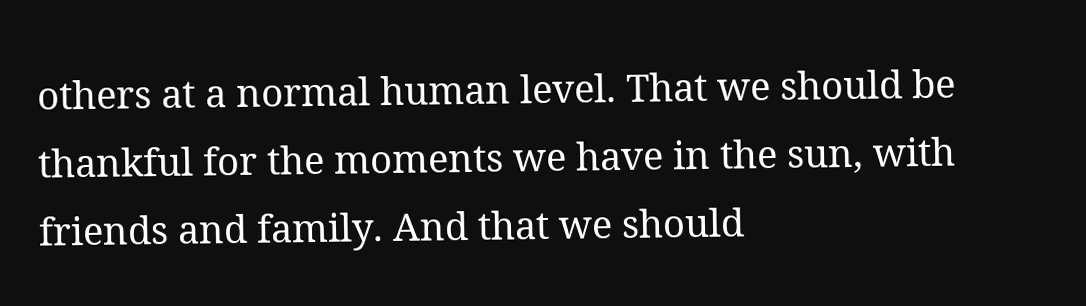others at a normal human level. That we should be thankful for the moments we have in the sun, with friends and family. And that we should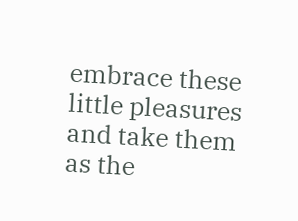embrace these little pleasures and take them as the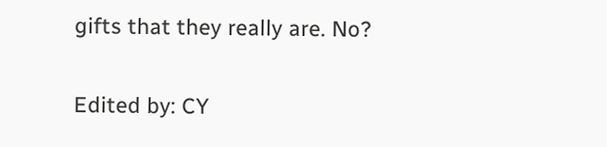gifts that they really are. No?

Edited by: CY